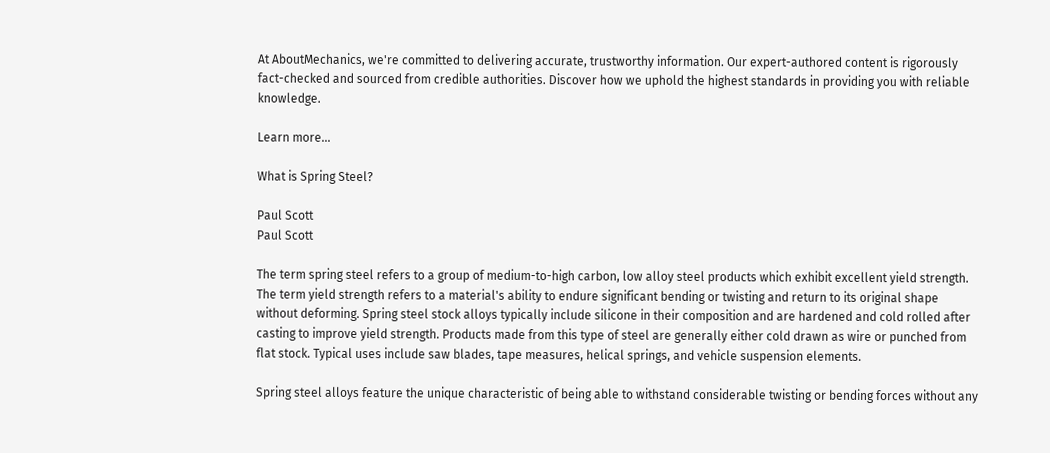At AboutMechanics, we're committed to delivering accurate, trustworthy information. Our expert-authored content is rigorously fact-checked and sourced from credible authorities. Discover how we uphold the highest standards in providing you with reliable knowledge.

Learn more...

What is Spring Steel?

Paul Scott
Paul Scott

The term spring steel refers to a group of medium-to-high carbon, low alloy steel products which exhibit excellent yield strength. The term yield strength refers to a material's ability to endure significant bending or twisting and return to its original shape without deforming. Spring steel stock alloys typically include silicone in their composition and are hardened and cold rolled after casting to improve yield strength. Products made from this type of steel are generally either cold drawn as wire or punched from flat stock. Typical uses include saw blades, tape measures, helical springs, and vehicle suspension elements.

Spring steel alloys feature the unique characteristic of being able to withstand considerable twisting or bending forces without any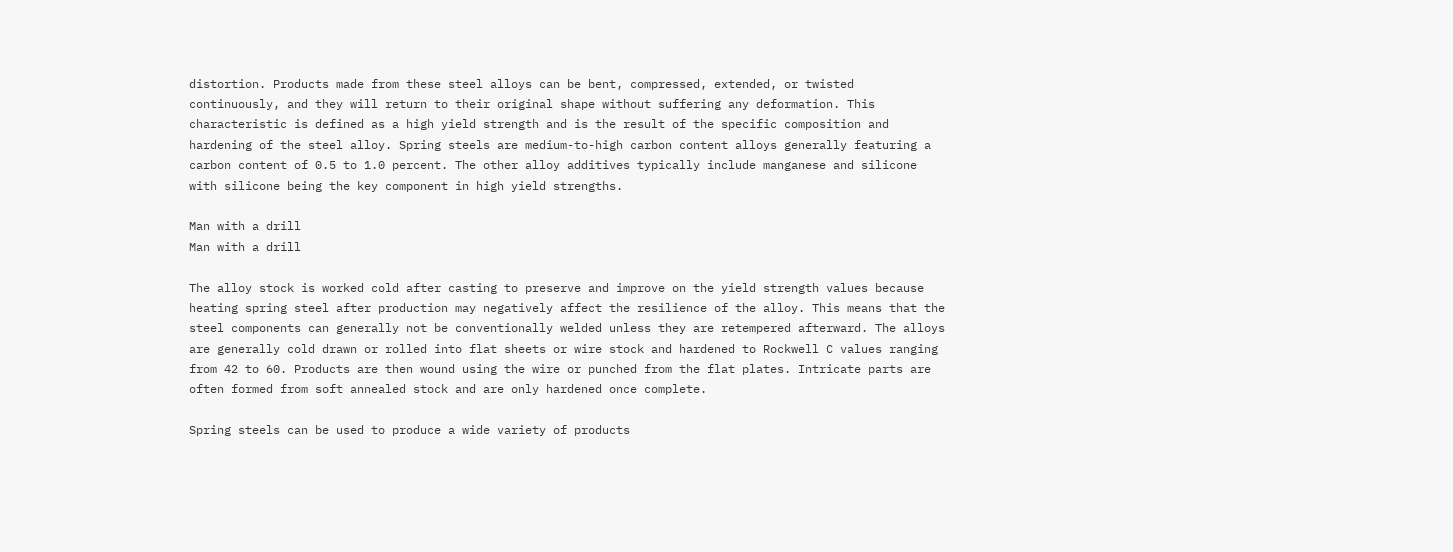distortion. Products made from these steel alloys can be bent, compressed, extended, or twisted continuously, and they will return to their original shape without suffering any deformation. This characteristic is defined as a high yield strength and is the result of the specific composition and hardening of the steel alloy. Spring steels are medium-to-high carbon content alloys generally featuring a carbon content of 0.5 to 1.0 percent. The other alloy additives typically include manganese and silicone with silicone being the key component in high yield strengths.

Man with a drill
Man with a drill

The alloy stock is worked cold after casting to preserve and improve on the yield strength values because heating spring steel after production may negatively affect the resilience of the alloy. This means that the steel components can generally not be conventionally welded unless they are retempered afterward. The alloys are generally cold drawn or rolled into flat sheets or wire stock and hardened to Rockwell C values ranging from 42 to 60. Products are then wound using the wire or punched from the flat plates. Intricate parts are often formed from soft annealed stock and are only hardened once complete.

Spring steels can be used to produce a wide variety of products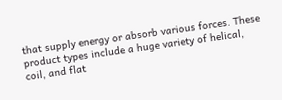that supply energy or absorb various forces. These product types include a huge variety of helical, coil, and flat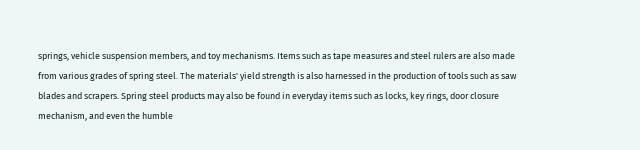springs, vehicle suspension members, and toy mechanisms. Items such as tape measures and steel rulers are also made from various grades of spring steel. The materials' yield strength is also harnessed in the production of tools such as saw blades and scrapers. Spring steel products may also be found in everyday items such as locks, key rings, door closure mechanism, and even the humble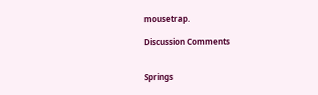mousetrap.

Discussion Comments


Springs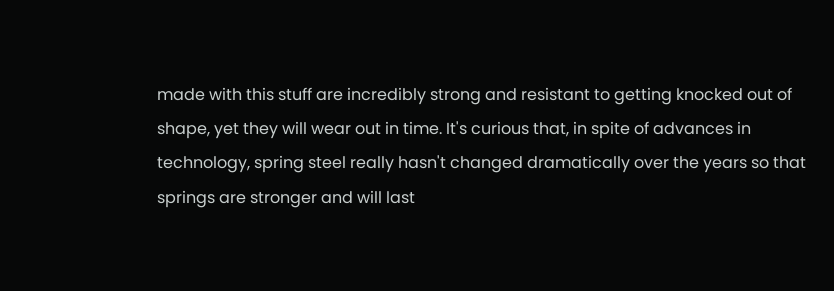made with this stuff are incredibly strong and resistant to getting knocked out of shape, yet they will wear out in time. It's curious that, in spite of advances in technology, spring steel really hasn't changed dramatically over the years so that springs are stronger and will last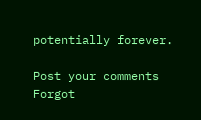potentially forever.

Post your comments
Forgot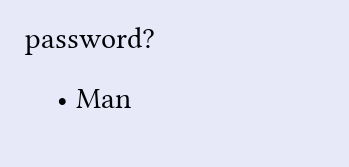password?
    • Man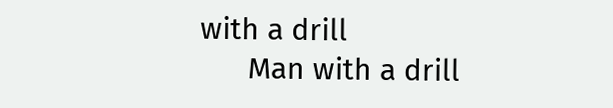with a drill
      Man with a drill